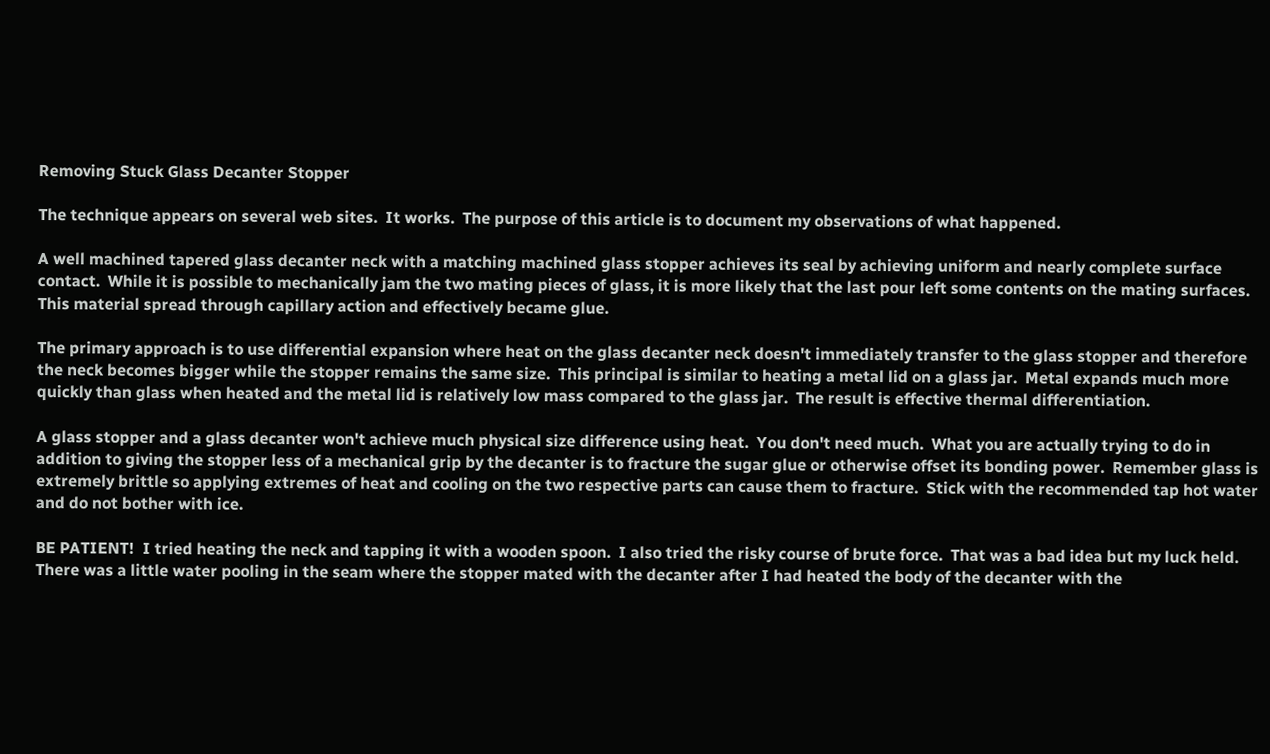Removing Stuck Glass Decanter Stopper

The technique appears on several web sites.  It works.  The purpose of this article is to document my observations of what happened.

A well machined tapered glass decanter neck with a matching machined glass stopper achieves its seal by achieving uniform and nearly complete surface  contact.  While it is possible to mechanically jam the two mating pieces of glass, it is more likely that the last pour left some contents on the mating surfaces.  This material spread through capillary action and effectively became glue.

The primary approach is to use differential expansion where heat on the glass decanter neck doesn't immediately transfer to the glass stopper and therefore the neck becomes bigger while the stopper remains the same size.  This principal is similar to heating a metal lid on a glass jar.  Metal expands much more quickly than glass when heated and the metal lid is relatively low mass compared to the glass jar.  The result is effective thermal differentiation.

A glass stopper and a glass decanter won't achieve much physical size difference using heat.  You don't need much.  What you are actually trying to do in addition to giving the stopper less of a mechanical grip by the decanter is to fracture the sugar glue or otherwise offset its bonding power.  Remember glass is extremely brittle so applying extremes of heat and cooling on the two respective parts can cause them to fracture.  Stick with the recommended tap hot water and do not bother with ice.

BE PATIENT!  I tried heating the neck and tapping it with a wooden spoon.  I also tried the risky course of brute force.  That was a bad idea but my luck held.  There was a little water pooling in the seam where the stopper mated with the decanter after I had heated the body of the decanter with the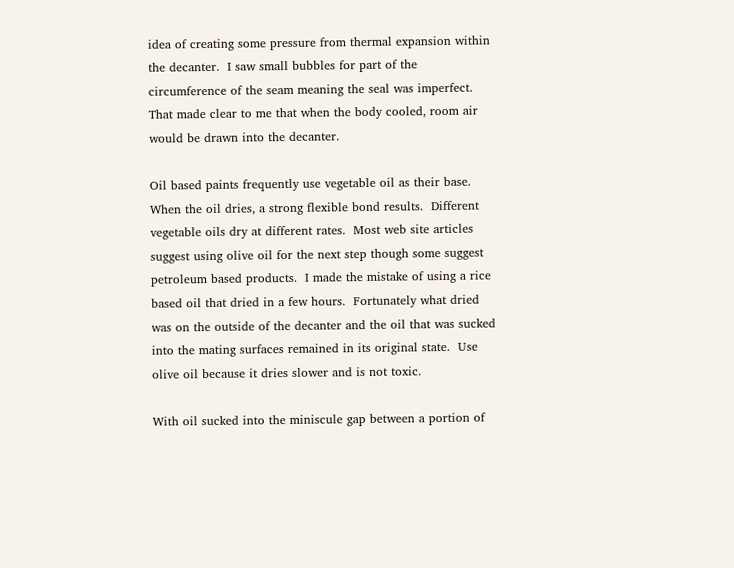idea of creating some pressure from thermal expansion within the decanter.  I saw small bubbles for part of the circumference of the seam meaning the seal was imperfect.  That made clear to me that when the body cooled, room air would be drawn into the decanter.

Oil based paints frequently use vegetable oil as their base.  When the oil dries, a strong flexible bond results.  Different vegetable oils dry at different rates.  Most web site articles suggest using olive oil for the next step though some suggest petroleum based products.  I made the mistake of using a rice based oil that dried in a few hours.  Fortunately what dried was on the outside of the decanter and the oil that was sucked into the mating surfaces remained in its original state.  Use olive oil because it dries slower and is not toxic.

With oil sucked into the miniscule gap between a portion of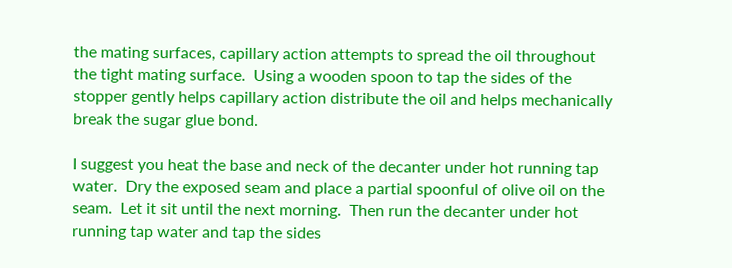the mating surfaces, capillary action attempts to spread the oil throughout the tight mating surface.  Using a wooden spoon to tap the sides of the stopper gently helps capillary action distribute the oil and helps mechanically break the sugar glue bond.

I suggest you heat the base and neck of the decanter under hot running tap water.  Dry the exposed seam and place a partial spoonful of olive oil on the seam.  Let it sit until the next morning.  Then run the decanter under hot running tap water and tap the sides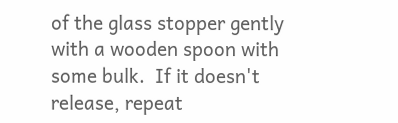of the glass stopper gently with a wooden spoon with some bulk.  If it doesn't release, repeat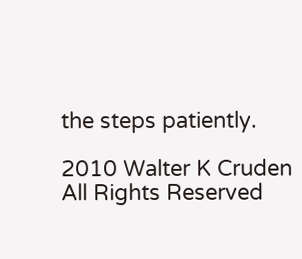the steps patiently.

2010 Walter K Cruden All Rights Reserved